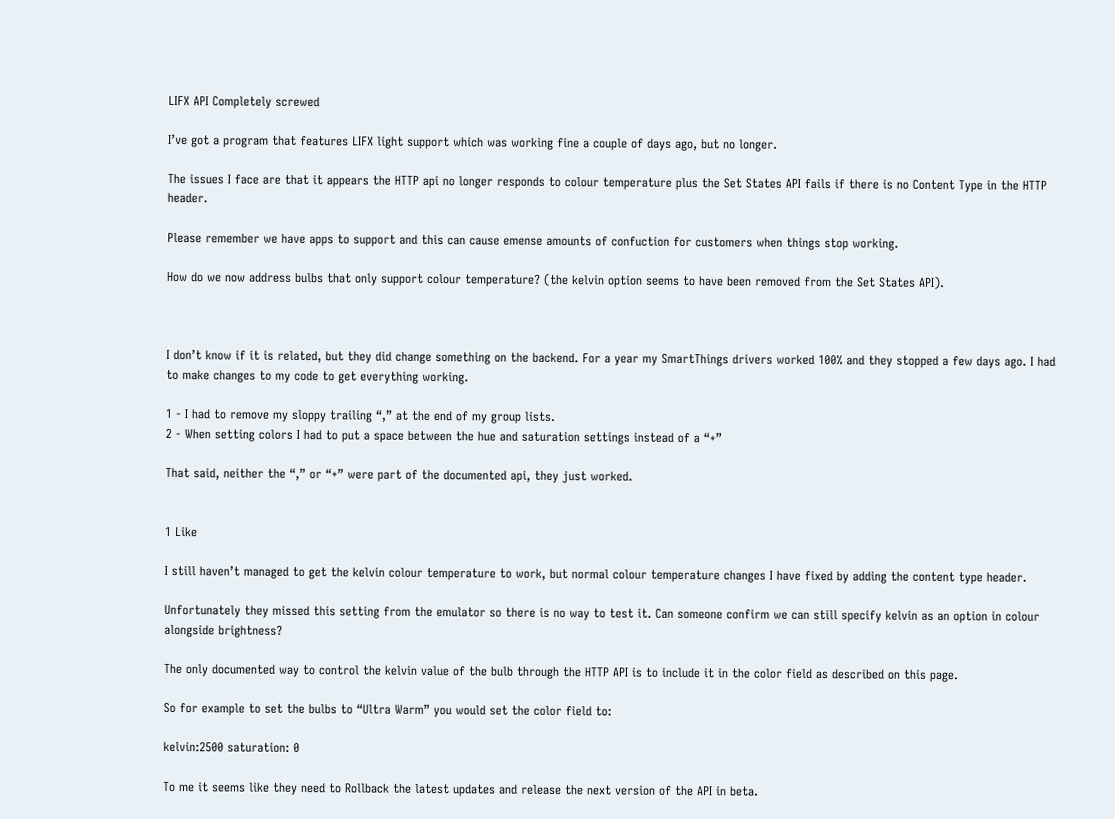LIFX API Completely screwed

I’ve got a program that features LIFX light support which was working fine a couple of days ago, but no longer.

The issues I face are that it appears the HTTP api no longer responds to colour temperature plus the Set States API fails if there is no Content Type in the HTTP header.

Please remember we have apps to support and this can cause emense amounts of confuction for customers when things stop working.

How do we now address bulbs that only support colour temperature? (the kelvin option seems to have been removed from the Set States API).



I don’t know if it is related, but they did change something on the backend. For a year my SmartThings drivers worked 100% and they stopped a few days ago. I had to make changes to my code to get everything working.

1 - I had to remove my sloppy trailing “,” at the end of my group lists.
2 - When setting colors I had to put a space between the hue and saturation settings instead of a “+”

That said, neither the “,” or “+” were part of the documented api, they just worked.


1 Like

I still haven’t managed to get the kelvin colour temperature to work, but normal colour temperature changes I have fixed by adding the content type header.

Unfortunately they missed this setting from the emulator so there is no way to test it. Can someone confirm we can still specify kelvin as an option in colour alongside brightness?

The only documented way to control the kelvin value of the bulb through the HTTP API is to include it in the color field as described on this page.

So for example to set the bulbs to “Ultra Warm” you would set the color field to:

kelvin:2500 saturation: 0

To me it seems like they need to Rollback the latest updates and release the next version of the API in beta.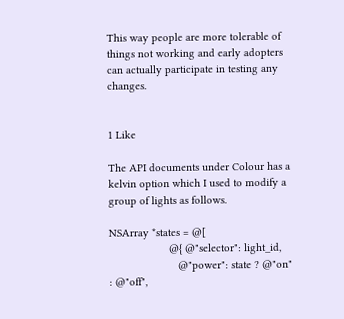This way people are more tolerable of things not working and early adopters can actually participate in testing any changes.


1 Like

The API documents under Colour has a kelvin option which I used to modify a group of lights as follows.

NSArray *states = @[
                    @{ @"selector": light_id,
                       @"power": state ? @"on" : @"off",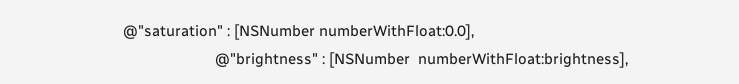@"saturation" : [NSNumber numberWithFloat:0.0],
                       @"brightness" : [NSNumber  numberWithFloat:brightness],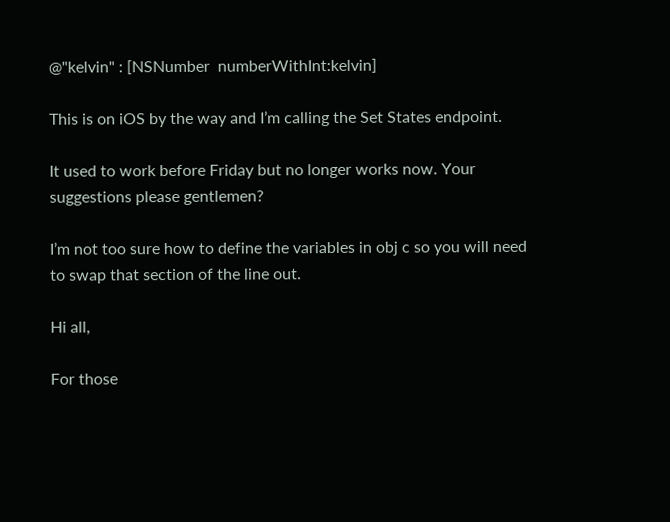@"kelvin" : [NSNumber  numberWithInt:kelvin]

This is on iOS by the way and I’m calling the Set States endpoint.

It used to work before Friday but no longer works now. Your suggestions please gentlemen?

I’m not too sure how to define the variables in obj c so you will need to swap that section of the line out.

Hi all,

For those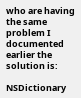who are having the same problem I documented earlier the solution is:

NSDictionary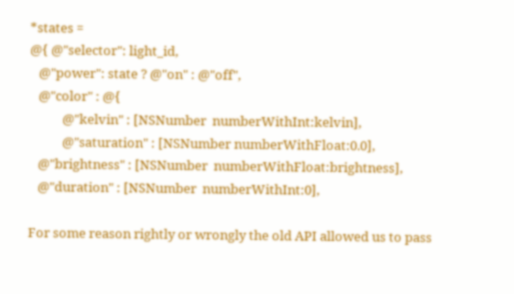*states =
@{ @"selector": light_id,
   @"power": state ? @"on" : @"off",
   @"color" : @{
           @"kelvin" : [NSNumber  numberWithInt:kelvin],
           @"saturation" : [NSNumber numberWithFloat:0.0],
   @"brightness" : [NSNumber  numberWithFloat:brightness],
   @"duration" : [NSNumber  numberWithInt:0],

For some reason rightly or wrongly the old API allowed us to pass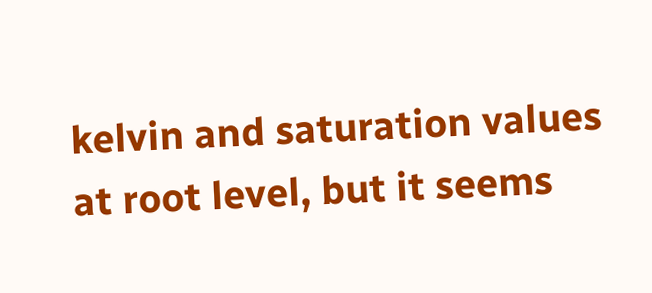kelvin and saturation values at root level, but it seems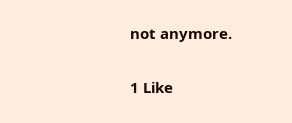not anymore.

1 Like